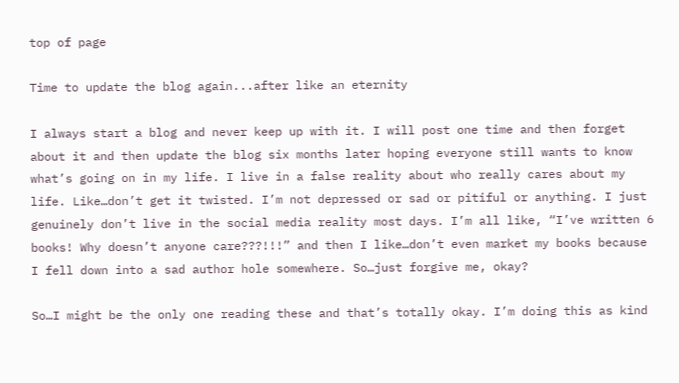top of page

Time to update the blog again...after like an eternity

I always start a blog and never keep up with it. I will post one time and then forget about it and then update the blog six months later hoping everyone still wants to know what’s going on in my life. I live in a false reality about who really cares about my life. Like…don’t get it twisted. I’m not depressed or sad or pitiful or anything. I just genuinely don’t live in the social media reality most days. I’m all like, “I’ve written 6 books! Why doesn’t anyone care???!!!” and then I like…don’t even market my books because I fell down into a sad author hole somewhere. So…just forgive me, okay?

So…I might be the only one reading these and that’s totally okay. I’m doing this as kind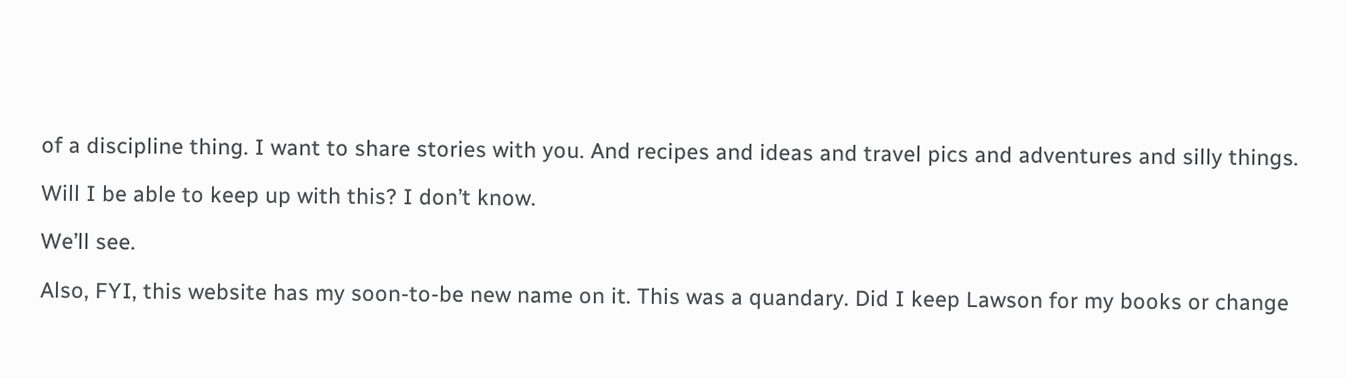of a discipline thing. I want to share stories with you. And recipes and ideas and travel pics and adventures and silly things.

Will I be able to keep up with this? I don’t know.

We’ll see.

Also, FYI, this website has my soon-to-be new name on it. This was a quandary. Did I keep Lawson for my books or change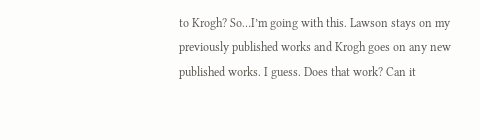to Krogh? So…I’m going with this. Lawson stays on my previously published works and Krogh goes on any new published works. I guess. Does that work? Can it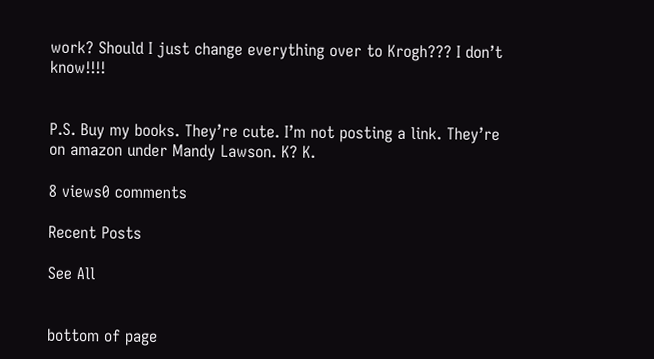work? Should I just change everything over to Krogh??? I don’t know!!!!


P.S. Buy my books. They’re cute. I’m not posting a link. They’re on amazon under Mandy Lawson. K? K.

8 views0 comments

Recent Posts

See All


bottom of page